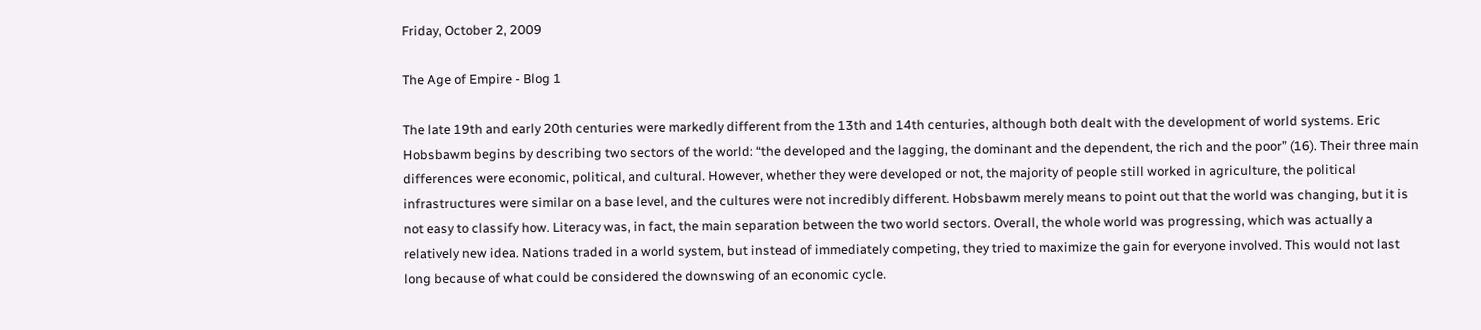Friday, October 2, 2009

The Age of Empire - Blog 1

The late 19th and early 20th centuries were markedly different from the 13th and 14th centuries, although both dealt with the development of world systems. Eric Hobsbawm begins by describing two sectors of the world: “the developed and the lagging, the dominant and the dependent, the rich and the poor” (16). Their three main differences were economic, political, and cultural. However, whether they were developed or not, the majority of people still worked in agriculture, the political infrastructures were similar on a base level, and the cultures were not incredibly different. Hobsbawm merely means to point out that the world was changing, but it is not easy to classify how. Literacy was, in fact, the main separation between the two world sectors. Overall, the whole world was progressing, which was actually a relatively new idea. Nations traded in a world system, but instead of immediately competing, they tried to maximize the gain for everyone involved. This would not last long because of what could be considered the downswing of an economic cycle.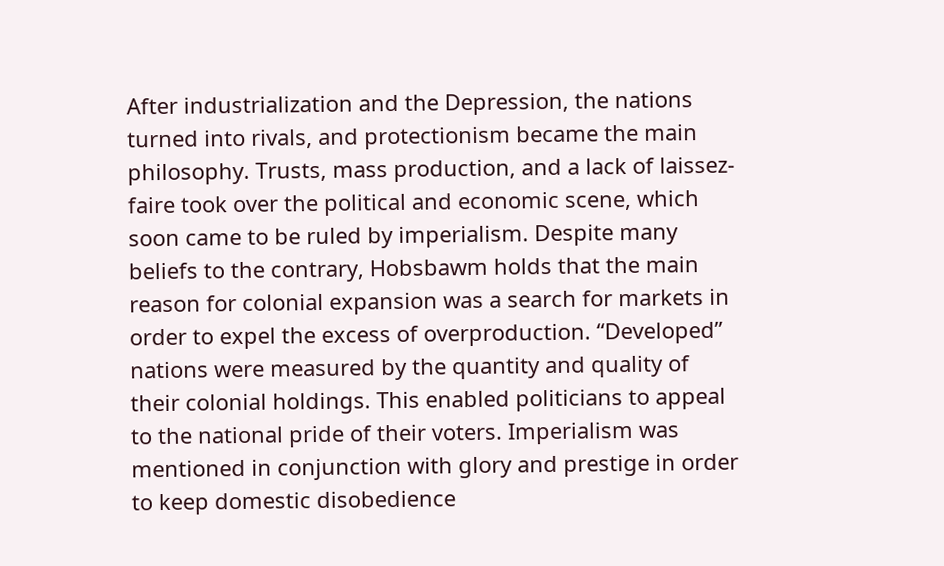After industrialization and the Depression, the nations turned into rivals, and protectionism became the main philosophy. Trusts, mass production, and a lack of laissez-faire took over the political and economic scene, which soon came to be ruled by imperialism. Despite many beliefs to the contrary, Hobsbawm holds that the main reason for colonial expansion was a search for markets in order to expel the excess of overproduction. “Developed” nations were measured by the quantity and quality of their colonial holdings. This enabled politicians to appeal to the national pride of their voters. Imperialism was mentioned in conjunction with glory and prestige in order to keep domestic disobedience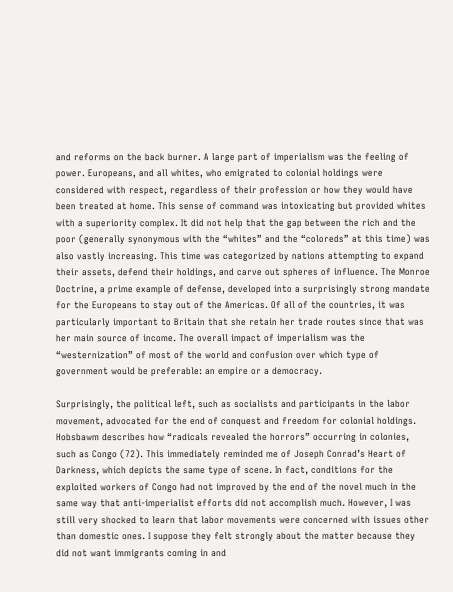and reforms on the back burner. A large part of imperialism was the feeling of power. Europeans, and all whites, who emigrated to colonial holdings were considered with respect, regardless of their profession or how they would have been treated at home. This sense of command was intoxicating but provided whites with a superiority complex. It did not help that the gap between the rich and the poor (generally synonymous with the “whites” and the “coloreds” at this time) was also vastly increasing. This time was categorized by nations attempting to expand their assets, defend their holdings, and carve out spheres of influence. The Monroe Doctrine, a prime example of defense, developed into a surprisingly strong mandate for the Europeans to stay out of the Americas. Of all of the countries, it was particularly important to Britain that she retain her trade routes since that was her main source of income. The overall impact of imperialism was the “westernization” of most of the world and confusion over which type of government would be preferable: an empire or a democracy.

Surprisingly, the political left, such as socialists and participants in the labor movement, advocated for the end of conquest and freedom for colonial holdings. Hobsbawm describes how “radicals revealed the horrors” occurring in colonies, such as Congo (72). This immediately reminded me of Joseph Conrad’s Heart of Darkness, which depicts the same type of scene. In fact, conditions for the exploited workers of Congo had not improved by the end of the novel much in the same way that anti-imperialist efforts did not accomplish much. However, I was still very shocked to learn that labor movements were concerned with issues other than domestic ones. I suppose they felt strongly about the matter because they did not want immigrants coming in and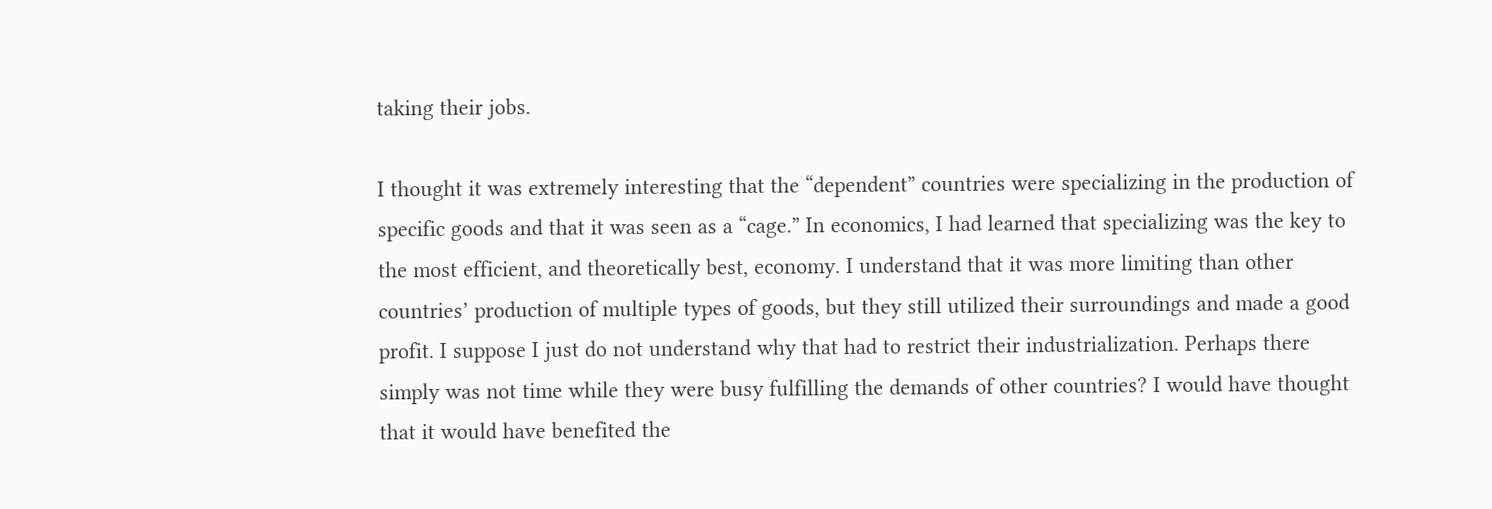taking their jobs.

I thought it was extremely interesting that the “dependent” countries were specializing in the production of specific goods and that it was seen as a “cage.” In economics, I had learned that specializing was the key to the most efficient, and theoretically best, economy. I understand that it was more limiting than other countries’ production of multiple types of goods, but they still utilized their surroundings and made a good profit. I suppose I just do not understand why that had to restrict their industrialization. Perhaps there simply was not time while they were busy fulfilling the demands of other countries? I would have thought that it would have benefited the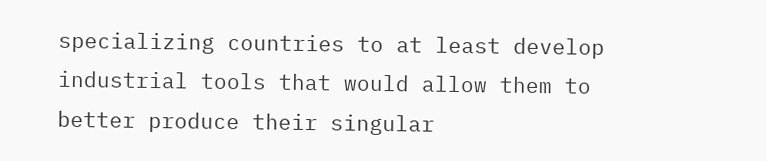specializing countries to at least develop industrial tools that would allow them to better produce their singular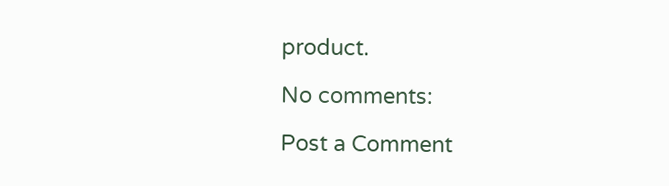product.

No comments:

Post a Comment